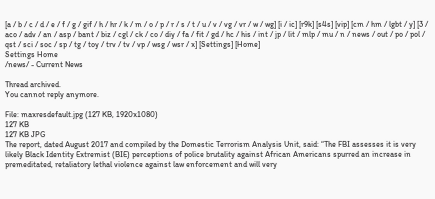[a / b / c / d / e / f / g / gif / h / hr / k / m / o / p / r / s / t / u / v / vg / vr / w / wg] [i / ic] [r9k] [s4s] [vip] [cm / hm / lgbt / y] [3 / aco / adv / an / asp / bant / biz / cgl / ck / co / diy / fa / fit / gd / hc / his / int / jp / lit / mlp / mu / n / news / out / po / pol / qst / sci / soc / sp / tg / toy / trv / tv / vp / wsg / wsr / x] [Settings] [Home]
Settings Home
/news/ - Current News

Thread archived.
You cannot reply anymore.

File: maxresdefault.jpg (127 KB, 1920x1080)
127 KB
127 KB JPG
The report, dated August 2017 and compiled by the Domestic Terrorism Analysis Unit, said: “The FBI assesses it is very likely Black Identity Extremist (BIE) perceptions of police brutality against African Americans spurred an increase in premeditated, retaliatory lethal violence against law enforcement and will very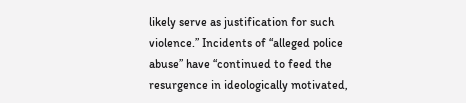likely serve as justification for such violence.” Incidents of “alleged police abuse” have “continued to feed the resurgence in ideologically motivated,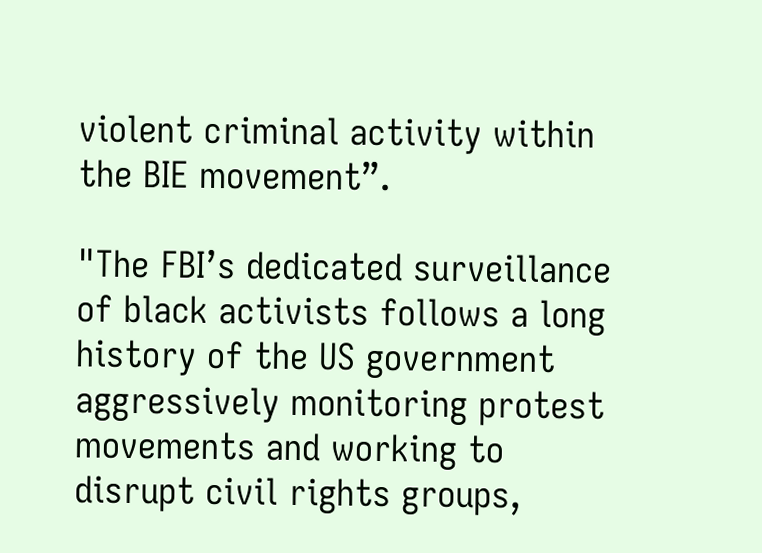violent criminal activity within the BIE movement”.

"The FBI’s dedicated surveillance of black activists follows a long history of the US government aggressively monitoring protest movements and working to disrupt civil rights groups,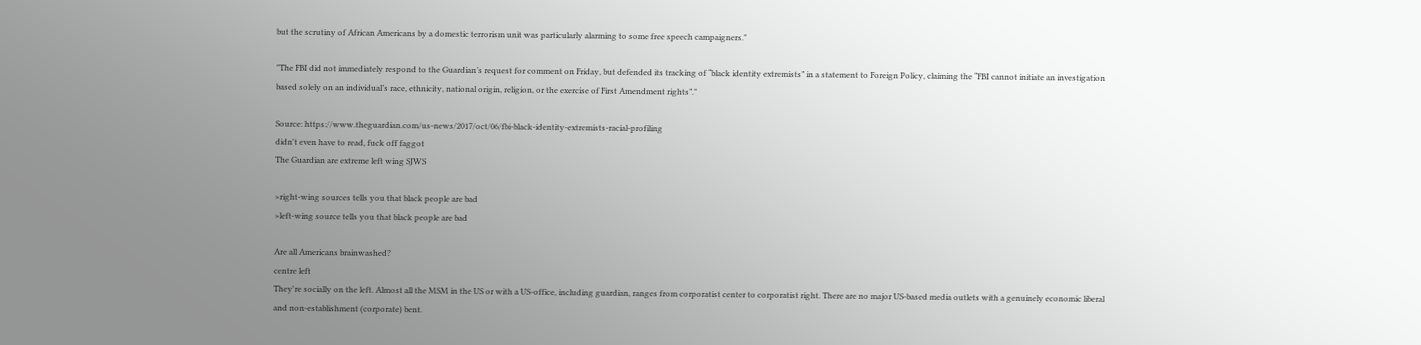but the scrutiny of African Americans by a domestic terrorism unit was particularly alarming to some free speech campaigners."

"The FBI did not immediately respond to the Guardian’s request for comment on Friday, but defended its tracking of “black identity extremists” in a statement to Foreign Policy, claiming the “FBI cannot initiate an investigation based solely on an individual’s race, ethnicity, national origin, religion, or the exercise of First Amendment rights”."

Source: https://www.theguardian.com/us-news/2017/oct/06/fbi-black-identity-extremists-racial-profiling
didn't even have to read, fuck off faggot
The Guardian are extreme left wing SJWS

>right-wing sources tells you that black people are bad
>left-wing source tells you that black people are bad

Are all Americans brainwashed?
centre left
They're socially on the left. Almost all the MSM in the US or with a US-office, including guardian, ranges from corporatist center to corporatist right. There are no major US-based media outlets with a genuinely economic liberal and non-establishment (corporate) bent.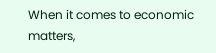When it comes to economic matters,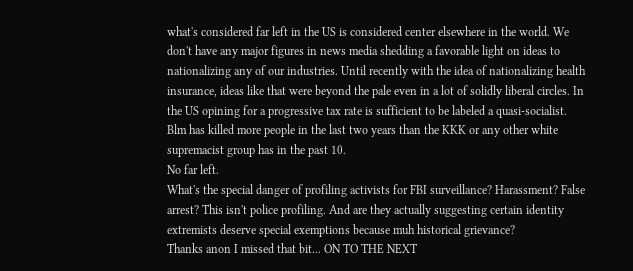what's considered far left in the US is considered center elsewhere in the world. We don't have any major figures in news media shedding a favorable light on ideas to nationalizing any of our industries. Until recently with the idea of nationalizing health insurance, ideas like that were beyond the pale even in a lot of solidly liberal circles. In the US opining for a progressive tax rate is sufficient to be labeled a quasi-socialist.
Blm has killed more people in the last two years than the KKK or any other white supremacist group has in the past 10.
No far left.
What's the special danger of profiling activists for FBI surveillance? Harassment? False arrest? This isn't police profiling. And are they actually suggesting certain identity extremists deserve special exemptions because muh historical grievance?
Thanks anon I missed that bit... ON TO THE NEXT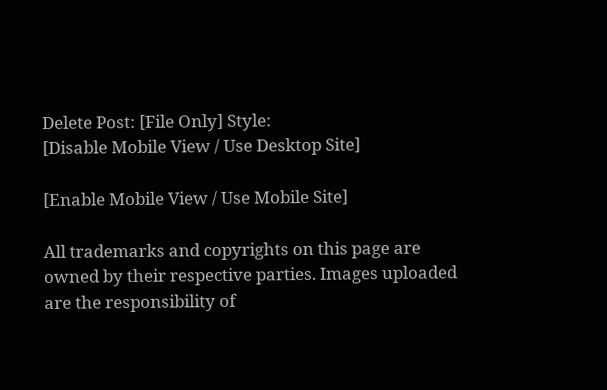Delete Post: [File Only] Style:
[Disable Mobile View / Use Desktop Site]

[Enable Mobile View / Use Mobile Site]

All trademarks and copyrights on this page are owned by their respective parties. Images uploaded are the responsibility of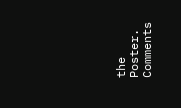the Poster. Comments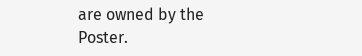are owned by the Poster.